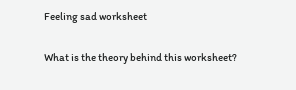Feeling sad worksheet

What is the theory behind this worksheet?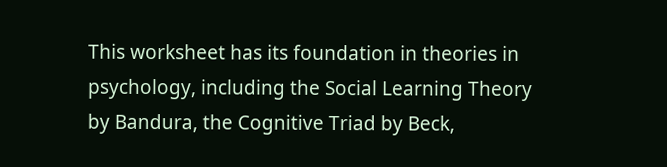This worksheet has its foundation in theories in psychology, including the Social Learning Theory by Bandura, the Cognitive Triad by Beck,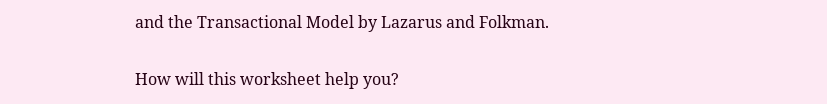and the Transactional Model by Lazarus and Folkman.

How will this worksheet help you?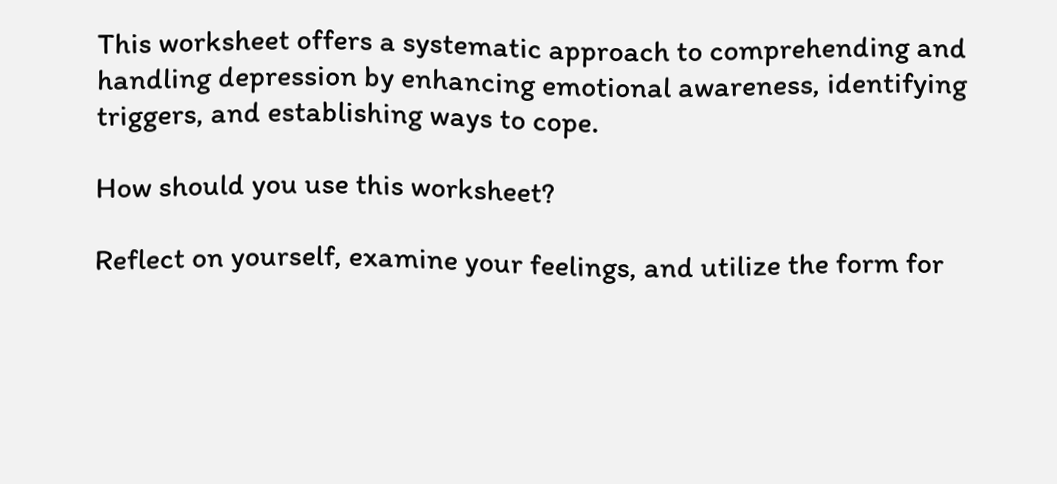This worksheet offers a systematic approach to comprehending and handling depression by enhancing emotional awareness, identifying triggers, and establishing ways to cope.

How should you use this worksheet?

Reflect on yourself, examine your feelings, and utilize the form for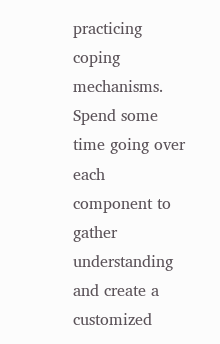practicing coping mechanisms. Spend some time going over each component to gather understanding and create a customized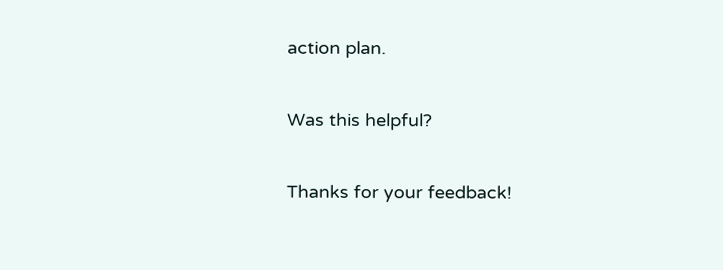action plan.

Was this helpful?

Thanks for your feedback!